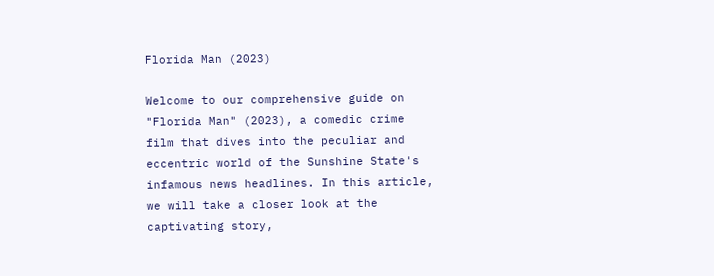Florida Man (2023)

Welcome to our comprehensive guide on "Florida Man" (2023), a comedic crime film that dives into the peculiar and eccentric world of the Sunshine State's infamous news headlines. In this article, we will take a closer look at the captivating story,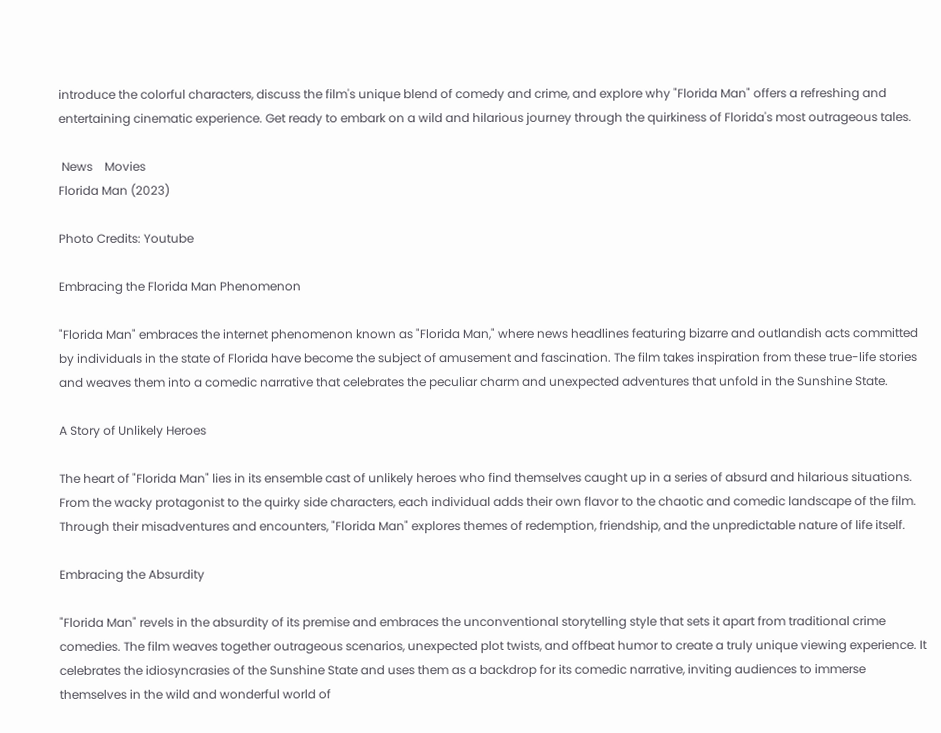introduce the colorful characters, discuss the film's unique blend of comedy and crime, and explore why "Florida Man" offers a refreshing and entertaining cinematic experience. Get ready to embark on a wild and hilarious journey through the quirkiness of Florida's most outrageous tales.

 News    Movies
Florida Man (2023)

Photo Credits: Youtube

Embracing the Florida Man Phenomenon

"Florida Man" embraces the internet phenomenon known as "Florida Man," where news headlines featuring bizarre and outlandish acts committed by individuals in the state of Florida have become the subject of amusement and fascination. The film takes inspiration from these true-life stories and weaves them into a comedic narrative that celebrates the peculiar charm and unexpected adventures that unfold in the Sunshine State.

A Story of Unlikely Heroes

The heart of "Florida Man" lies in its ensemble cast of unlikely heroes who find themselves caught up in a series of absurd and hilarious situations. From the wacky protagonist to the quirky side characters, each individual adds their own flavor to the chaotic and comedic landscape of the film. Through their misadventures and encounters, "Florida Man" explores themes of redemption, friendship, and the unpredictable nature of life itself.

Embracing the Absurdity

"Florida Man" revels in the absurdity of its premise and embraces the unconventional storytelling style that sets it apart from traditional crime comedies. The film weaves together outrageous scenarios, unexpected plot twists, and offbeat humor to create a truly unique viewing experience. It celebrates the idiosyncrasies of the Sunshine State and uses them as a backdrop for its comedic narrative, inviting audiences to immerse themselves in the wild and wonderful world of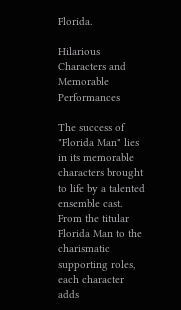Florida.

Hilarious Characters and Memorable Performances

The success of "Florida Man" lies in its memorable characters brought to life by a talented ensemble cast. From the titular Florida Man to the charismatic supporting roles, each character adds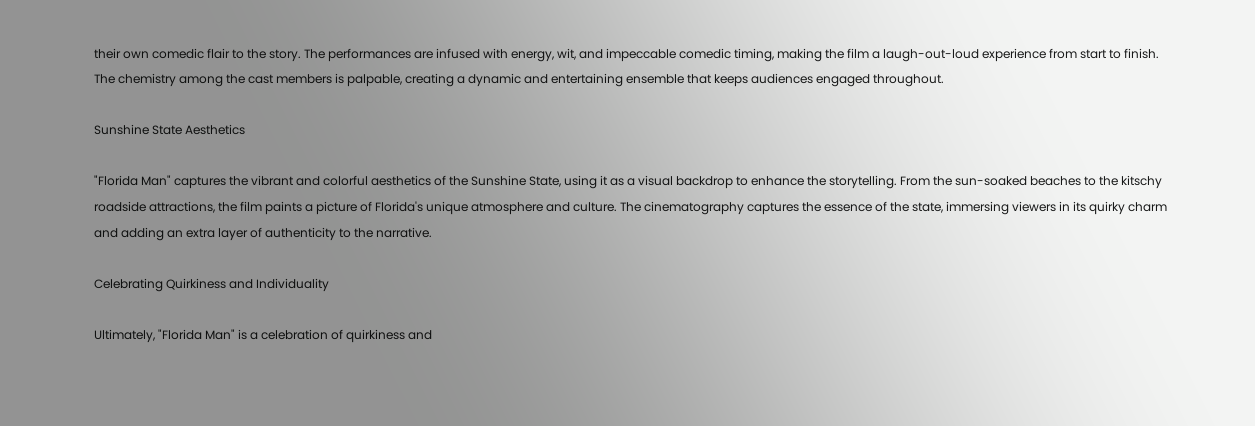their own comedic flair to the story. The performances are infused with energy, wit, and impeccable comedic timing, making the film a laugh-out-loud experience from start to finish. The chemistry among the cast members is palpable, creating a dynamic and entertaining ensemble that keeps audiences engaged throughout.

Sunshine State Aesthetics

"Florida Man" captures the vibrant and colorful aesthetics of the Sunshine State, using it as a visual backdrop to enhance the storytelling. From the sun-soaked beaches to the kitschy roadside attractions, the film paints a picture of Florida's unique atmosphere and culture. The cinematography captures the essence of the state, immersing viewers in its quirky charm and adding an extra layer of authenticity to the narrative.

Celebrating Quirkiness and Individuality

Ultimately, "Florida Man" is a celebration of quirkiness and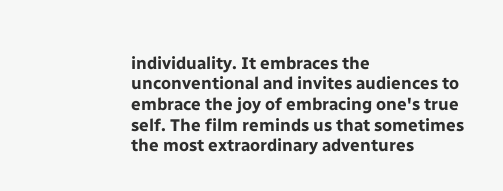individuality. It embraces the unconventional and invites audiences to embrace the joy of embracing one's true self. The film reminds us that sometimes the most extraordinary adventures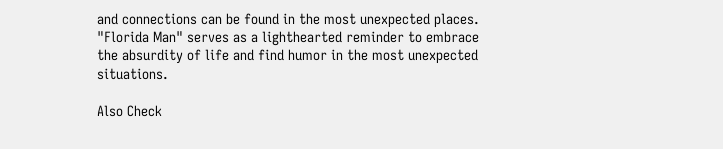and connections can be found in the most unexpected places. "Florida Man" serves as a lighthearted reminder to embrace the absurdity of life and find humor in the most unexpected situations.

Also Check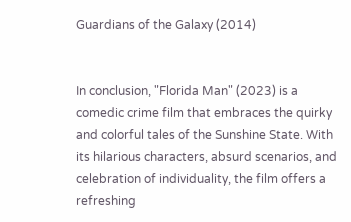Guardians of the Galaxy (2014)


In conclusion, "Florida Man" (2023) is a comedic crime film that embraces the quirky and colorful tales of the Sunshine State. With its hilarious characters, absurd scenarios, and celebration of individuality, the film offers a refreshing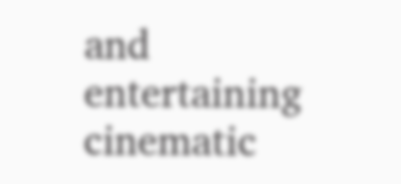and entertaining cinematic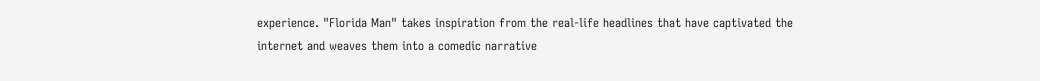experience. "Florida Man" takes inspiration from the real-life headlines that have captivated the internet and weaves them into a comedic narrative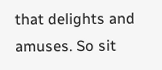that delights and amuses. So sit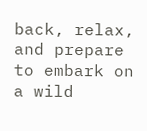back, relax, and prepare to embark on a wild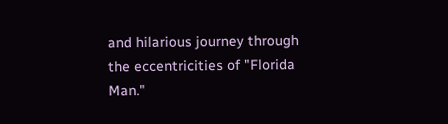and hilarious journey through the eccentricities of "Florida Man."